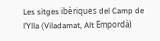Les sitges ibèriques del Camp de l’Ylla (Viladamat, Alt Empordà)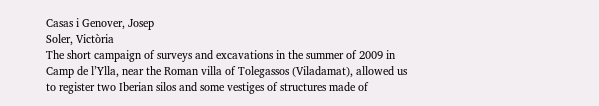Casas i Genover, Josep
Soler, Victòria
The short campaign of surveys and excavations in the summer of 2009 in Camp de l’Ylla, near the Roman villa of Tolegassos (Viladamat), allowed us to register two Iberian silos and some vestiges of structures made of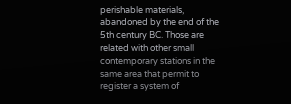perishable materials, abandoned by the end of the 5th century BC. Those are related with other small contemporary stations in the same area that permit to register a system of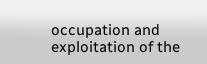occupation and exploitation of the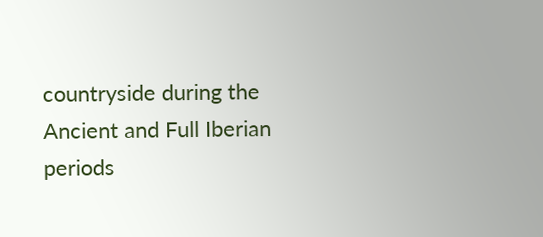countryside during the Ancient and Full Iberian periods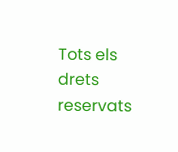Tots els drets reservats